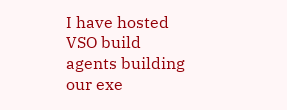I have hosted VSO build agents building our exe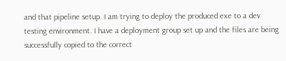and that pipeline setup. I am trying to deploy the produced exe to a dev testing environment. I have a deployment group set up and the files are being successfully copied to the correct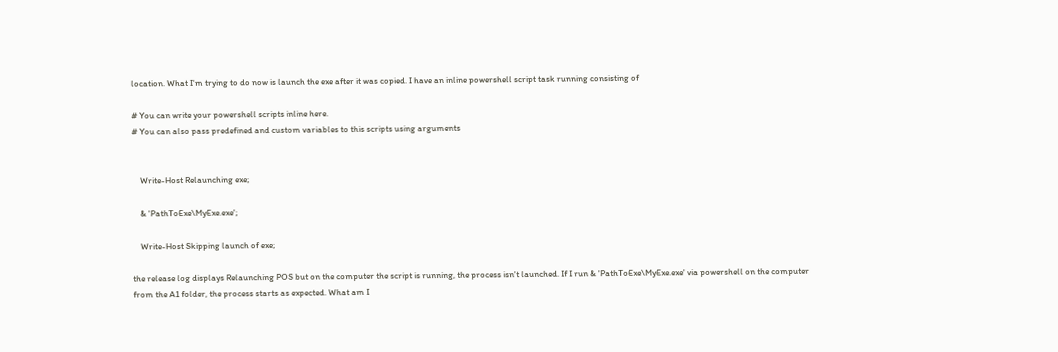location. What I'm trying to do now is launch the exe after it was copied. I have an inline powershell script task running consisting of

# You can write your powershell scripts inline here.
# You can also pass predefined and custom variables to this scripts using arguments


    Write-Host Relaunching exe;

    & 'PathToExe\MyExe.exe';

    Write-Host Skipping launch of exe;

the release log displays Relaunching POS but on the computer the script is running, the process isn't launched. If I run & 'PathToExe\MyExe.exe' via powershell on the computer from the A1 folder, the process starts as expected. What am I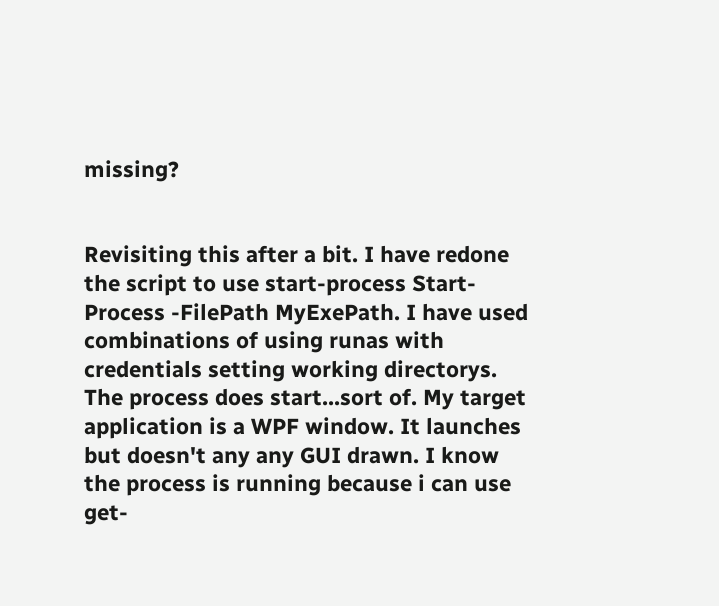missing?


Revisiting this after a bit. I have redone the script to use start-process Start-Process -FilePath MyExePath. I have used combinations of using runas with credentials setting working directorys. The process does start...sort of. My target application is a WPF window. It launches but doesn't any any GUI drawn. I know the process is running because i can use get-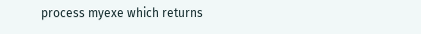process myexe which returns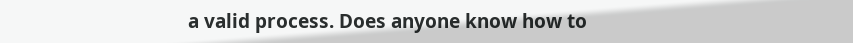a valid process. Does anyone know how to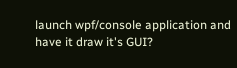launch wpf/console application and have it draw it's GUI?